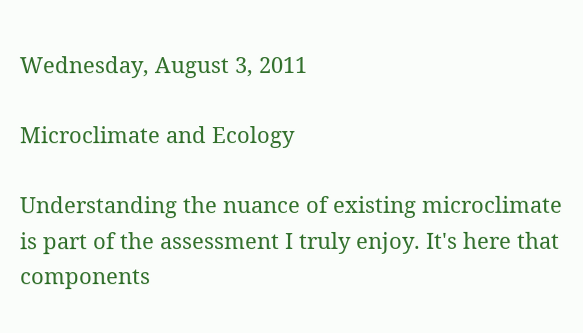Wednesday, August 3, 2011

Microclimate and Ecology

Understanding the nuance of existing microclimate is part of the assessment I truly enjoy. It's here that components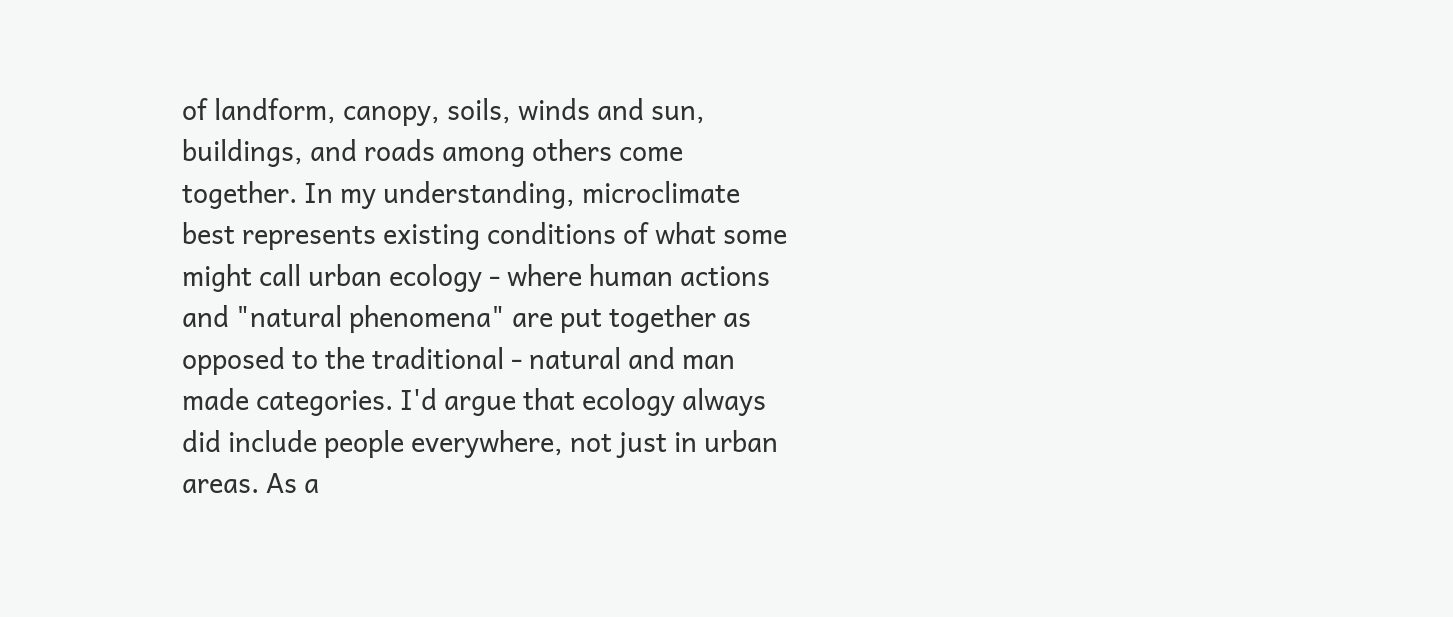of landform, canopy, soils, winds and sun, buildings, and roads among others come together. In my understanding, microclimate best represents existing conditions of what some might call urban ecology - where human actions and "natural phenomena" are put together as opposed to the traditional - natural and man made categories. I'd argue that ecology always did include people everywhere, not just in urban areas. As a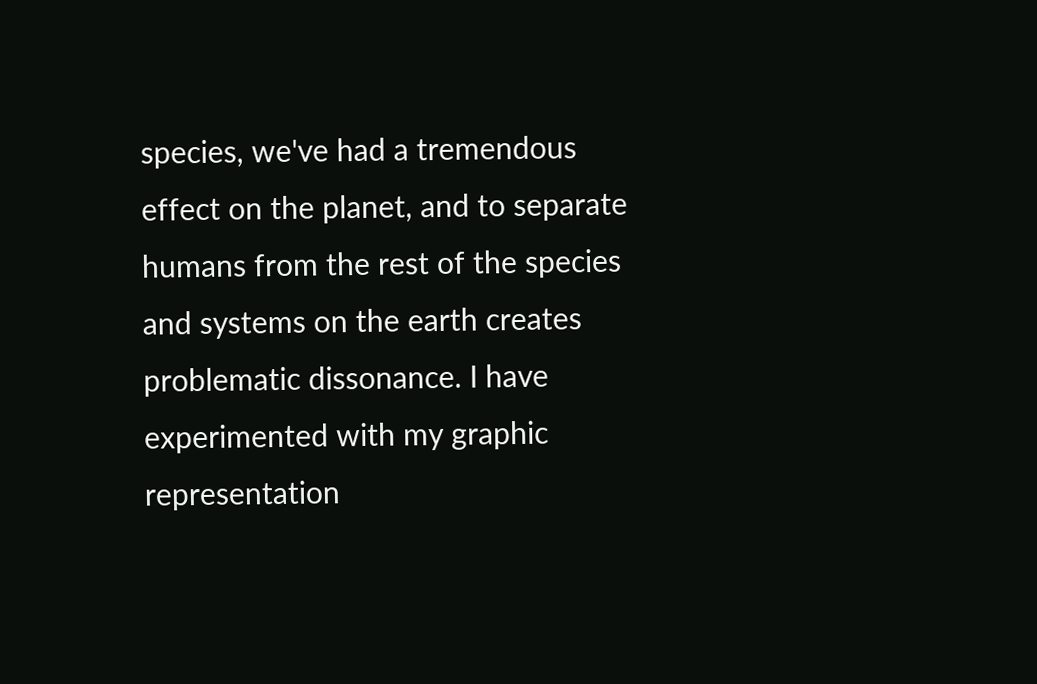species, we've had a tremendous effect on the planet, and to separate humans from the rest of the species and systems on the earth creates problematic dissonance. I have experimented with my graphic representation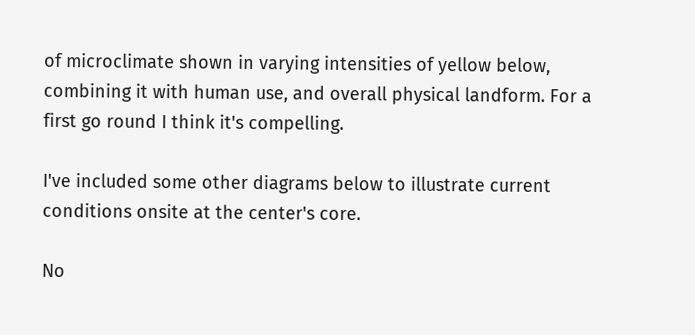of microclimate shown in varying intensities of yellow below, combining it with human use, and overall physical landform. For a first go round I think it's compelling.

I've included some other diagrams below to illustrate current conditions onsite at the center's core.

No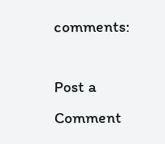comments:

Post a Comment